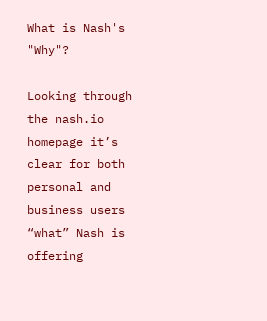What is Nash's "Why"?

Looking through the nash.io homepage it’s clear for both personal and business users “what” Nash is offering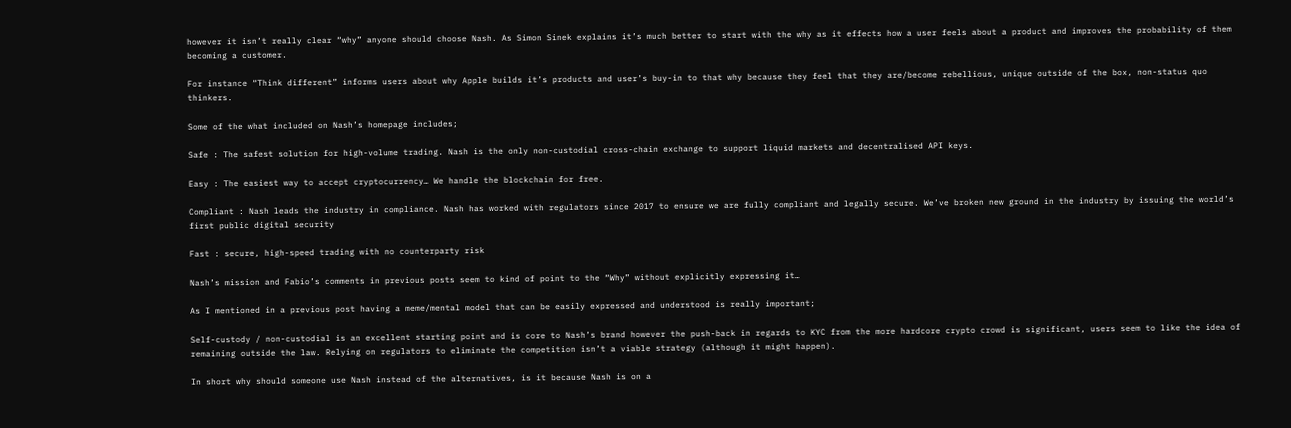however it isn’t really clear “why” anyone should choose Nash. As Simon Sinek explains it’s much better to start with the why as it effects how a user feels about a product and improves the probability of them becoming a customer.

For instance “Think different” informs users about why Apple builds it’s products and user’s buy-in to that why because they feel that they are/become rebellious, unique outside of the box, non-status quo thinkers.

Some of the what included on Nash’s homepage includes;

Safe : The safest solution for high-volume trading. Nash is the only non-custodial cross-chain exchange to support liquid markets and decentralised API keys.

Easy : The easiest way to accept cryptocurrency… We handle the blockchain for free.

Compliant : Nash leads the industry in compliance. Nash has worked with regulators since 2017 to ensure we are fully compliant and legally secure. We’ve broken new ground in the industry by issuing the world’s first public digital security

Fast : secure, high-speed trading with no counterparty risk

Nash’s mission and Fabio’s comments in previous posts seem to kind of point to the “Why” without explicitly expressing it…

As I mentioned in a previous post having a meme/mental model that can be easily expressed and understood is really important;

Self-custody / non-custodial is an excellent starting point and is core to Nash’s brand however the push-back in regards to KYC from the more hardcore crypto crowd is significant, users seem to like the idea of remaining outside the law. Relying on regulators to eliminate the competition isn’t a viable strategy (although it might happen).

In short why should someone use Nash instead of the alternatives, is it because Nash is on a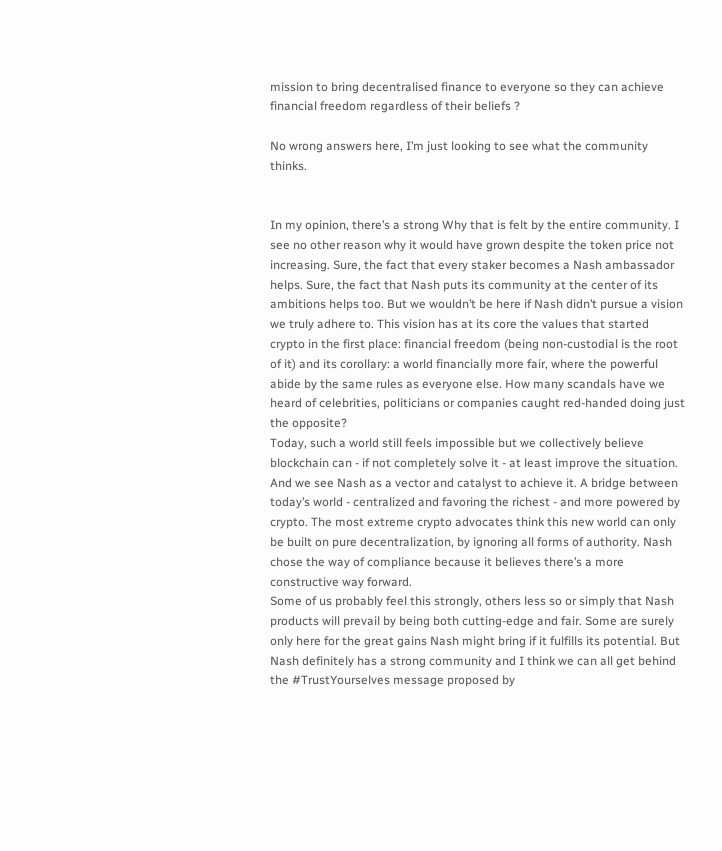mission to bring decentralised finance to everyone so they can achieve financial freedom regardless of their beliefs ?

No wrong answers here, I’m just looking to see what the community thinks.


In my opinion, there’s a strong Why that is felt by the entire community. I see no other reason why it would have grown despite the token price not increasing. Sure, the fact that every staker becomes a Nash ambassador helps. Sure, the fact that Nash puts its community at the center of its ambitions helps too. But we wouldn’t be here if Nash didn’t pursue a vision we truly adhere to. This vision has at its core the values that started crypto in the first place: financial freedom (being non-custodial is the root of it) and its corollary: a world financially more fair, where the powerful abide by the same rules as everyone else. How many scandals have we heard of celebrities, politicians or companies caught red-handed doing just the opposite?
Today, such a world still feels impossible but we collectively believe blockchain can - if not completely solve it - at least improve the situation. And we see Nash as a vector and catalyst to achieve it. A bridge between today’s world - centralized and favoring the richest - and more powered by crypto. The most extreme crypto advocates think this new world can only be built on pure decentralization, by ignoring all forms of authority. Nash chose the way of compliance because it believes there’s a more constructive way forward.
Some of us probably feel this strongly, others less so or simply that Nash products will prevail by being both cutting-edge and fair. Some are surely only here for the great gains Nash might bring if it fulfills its potential. But Nash definitely has a strong community and I think we can all get behind the #TrustYourselves message proposed by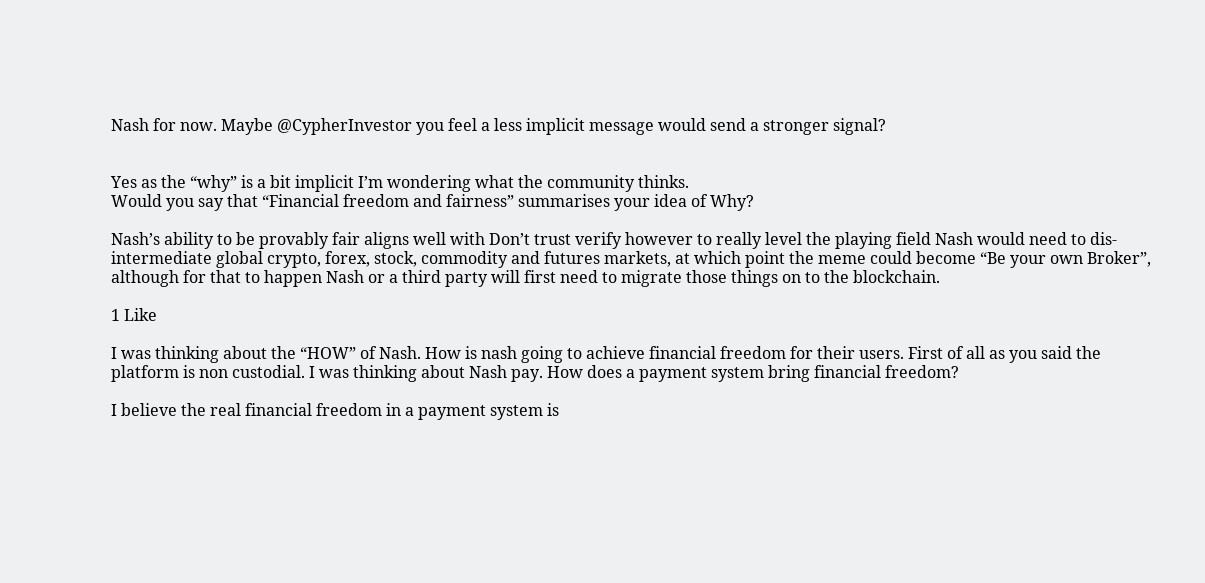Nash for now. Maybe @CypherInvestor you feel a less implicit message would send a stronger signal?


Yes as the “why” is a bit implicit I’m wondering what the community thinks.
Would you say that “Financial freedom and fairness” summarises your idea of Why?

Nash’s ability to be provably fair aligns well with Don’t trust verify however to really level the playing field Nash would need to dis-intermediate global crypto, forex, stock, commodity and futures markets, at which point the meme could become “Be your own Broker”, although for that to happen Nash or a third party will first need to migrate those things on to the blockchain.

1 Like

I was thinking about the “HOW” of Nash. How is nash going to achieve financial freedom for their users. First of all as you said the platform is non custodial. I was thinking about Nash pay. How does a payment system bring financial freedom?

I believe the real financial freedom in a payment system is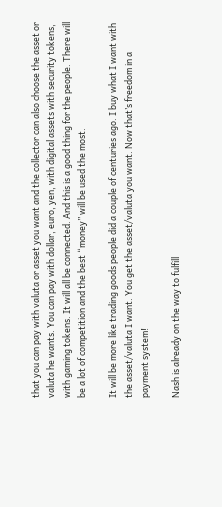that you can pay with valuta or asset you want and the collector can also choose the asset or valuta he wants. You can pay with dollar, euro, yen, with digital assets with security tokens, with gaming tokens. It will all be connected. And this is a good thing for the people. There will be a lot of competition and the best “money” will be used the most.

It will be more like trading goods people did a couple of centuries ago. I buy what I want with the asset/valuta I want. You get the asset/valuta you want. Now that’s freedom in a payment system!

Nash is already on the way to fulfill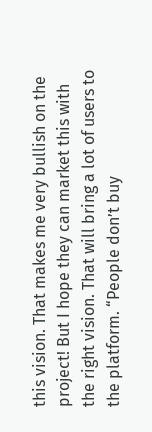this vision. That makes me very bullish on the project! But I hope they can market this with the right vision. That will bring a lot of users to the platform. “People don’t buy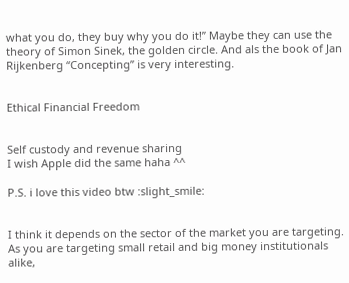what you do, they buy why you do it!” Maybe they can use the theory of Simon Sinek, the golden circle. And als the book of Jan Rijkenberg “Concepting” is very interesting.


Ethical Financial Freedom


Self custody and revenue sharing
I wish Apple did the same haha ^^

P.S. i love this video btw :slight_smile:


I think it depends on the sector of the market you are targeting. As you are targeting small retail and big money institutionals alike,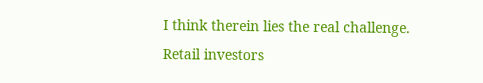I think therein lies the real challenge. Retail investors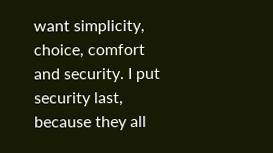want simplicity, choice, comfort and security. I put security last, because they all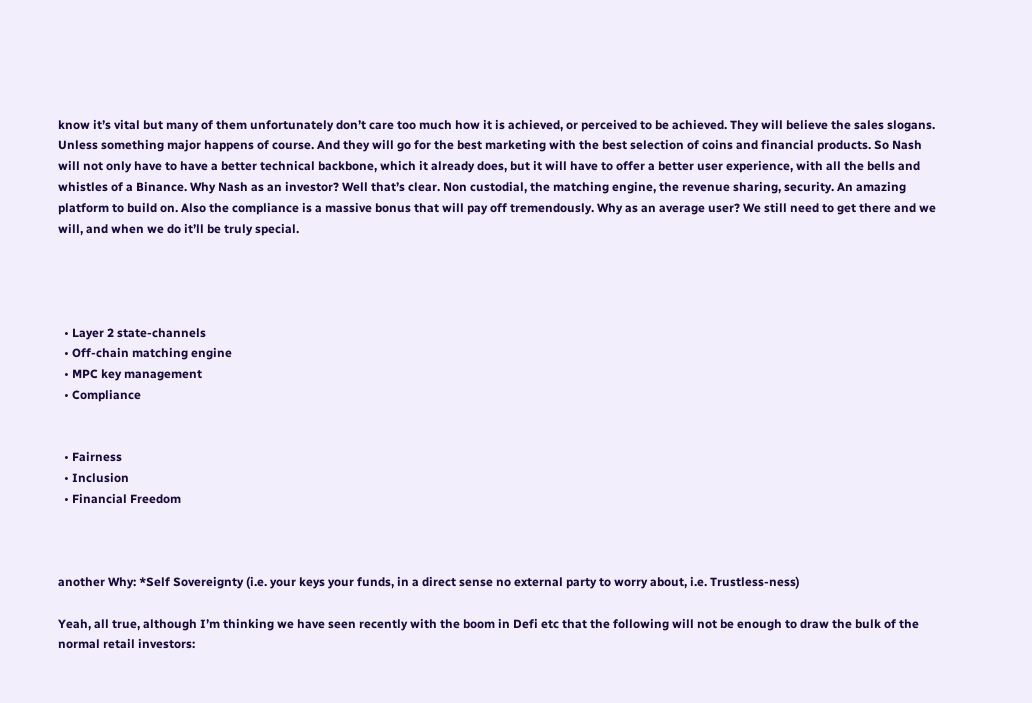know it’s vital but many of them unfortunately don’t care too much how it is achieved, or perceived to be achieved. They will believe the sales slogans. Unless something major happens of course. And they will go for the best marketing with the best selection of coins and financial products. So Nash will not only have to have a better technical backbone, which it already does, but it will have to offer a better user experience, with all the bells and whistles of a Binance. Why Nash as an investor? Well that’s clear. Non custodial, the matching engine, the revenue sharing, security. An amazing platform to build on. Also the compliance is a massive bonus that will pay off tremendously. Why as an average user? We still need to get there and we will, and when we do it’ll be truly special.




  • Layer 2 state-channels
  • Off-chain matching engine
  • MPC key management
  • Compliance


  • Fairness
  • Inclusion
  • Financial Freedom



another Why: *Self Sovereignty (i.e. your keys your funds, in a direct sense no external party to worry about, i.e. Trustless-ness)

Yeah, all true, although I’m thinking we have seen recently with the boom in Defi etc that the following will not be enough to draw the bulk of the normal retail investors: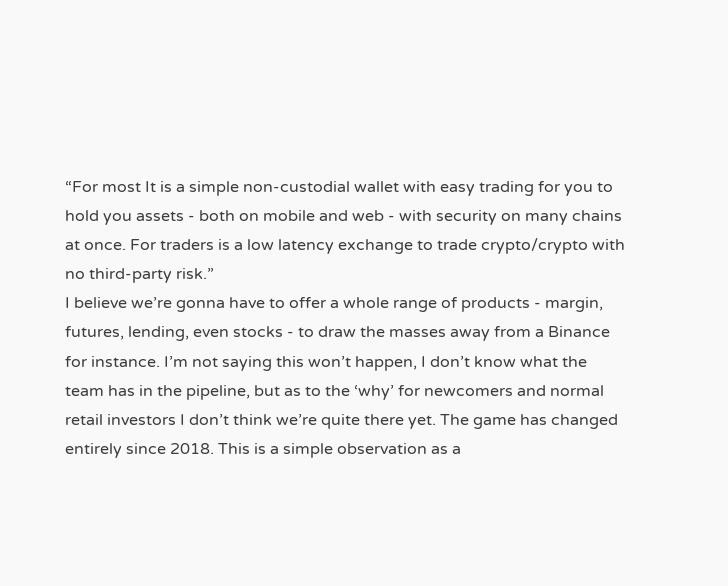“For most It is a simple non-custodial wallet with easy trading for you to hold you assets - both on mobile and web - with security on many chains at once. For traders is a low latency exchange to trade crypto/crypto with no third-party risk.”
I believe we’re gonna have to offer a whole range of products - margin, futures, lending, even stocks - to draw the masses away from a Binance for instance. I’m not saying this won’t happen, I don’t know what the team has in the pipeline, but as to the ‘why’ for newcomers and normal retail investors I don’t think we’re quite there yet. The game has changed entirely since 2018. This is a simple observation as a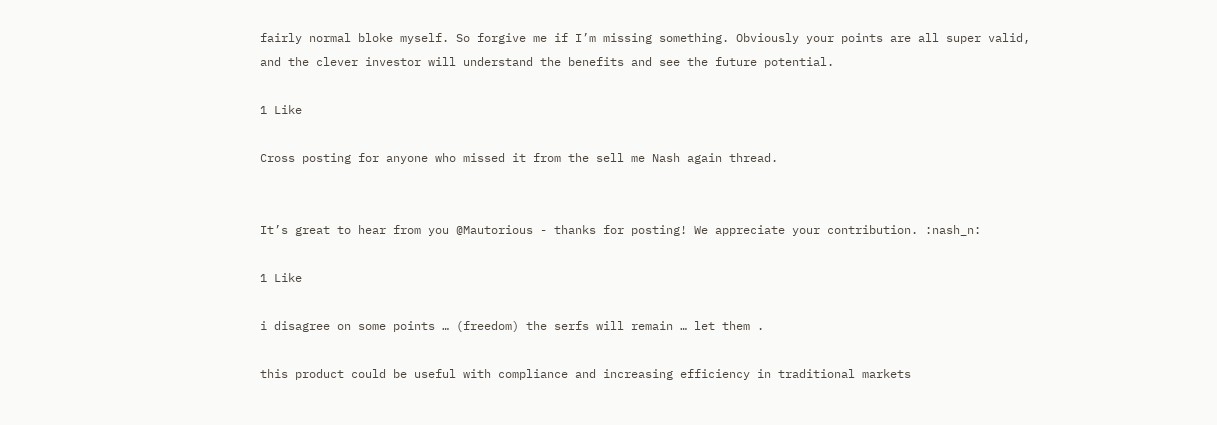fairly normal bloke myself. So forgive me if I’m missing something. Obviously your points are all super valid, and the clever investor will understand the benefits and see the future potential.

1 Like

Cross posting for anyone who missed it from the sell me Nash again thread.


It’s great to hear from you @Mautorious - thanks for posting! We appreciate your contribution. :nash_n:

1 Like

i disagree on some points … (freedom) the serfs will remain … let them .

this product could be useful with compliance and increasing efficiency in traditional markets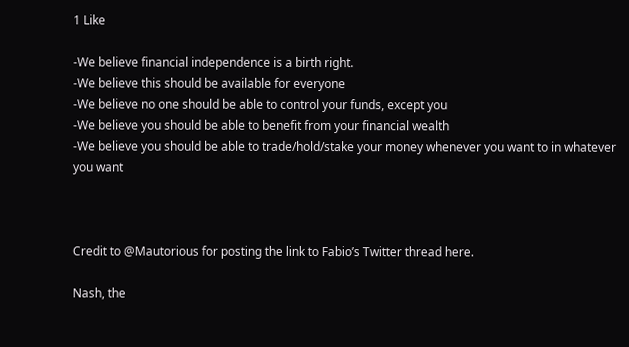1 Like

-We believe financial independence is a birth right.
-We believe this should be available for everyone
-We believe no one should be able to control your funds, except you
-We believe you should be able to benefit from your financial wealth
-We believe you should be able to trade/hold/stake your money whenever you want to in whatever you want



Credit to @Mautorious for posting the link to Fabio’s Twitter thread here.

Nash, the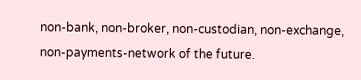non-bank, non-broker, non-custodian, non-exchange, non-payments-network of the future.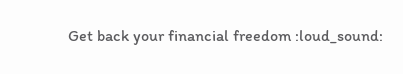Get back your financial freedom :loud_sound: